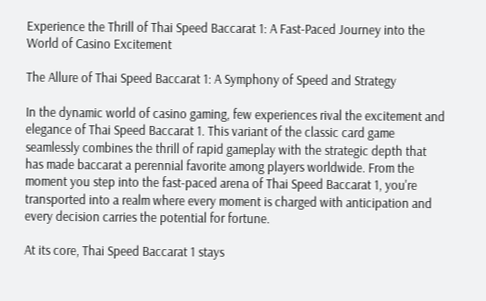Experience the Thrill of Thai Speed Baccarat 1: A Fast-Paced Journey into the World of Casino Excitement

The Allure of Thai Speed Baccarat 1: A Symphony of Speed and Strategy

In the dynamic world of casino gaming, few experiences rival the excitement and elegance of Thai Speed Baccarat 1. This variant of the classic card game seamlessly combines the thrill of rapid gameplay with the strategic depth that has made baccarat a perennial favorite among players worldwide. From the moment you step into the fast-paced arena of Thai Speed Baccarat 1, you're transported into a realm where every moment is charged with anticipation and every decision carries the potential for fortune.

At its core, Thai Speed Baccarat 1 stays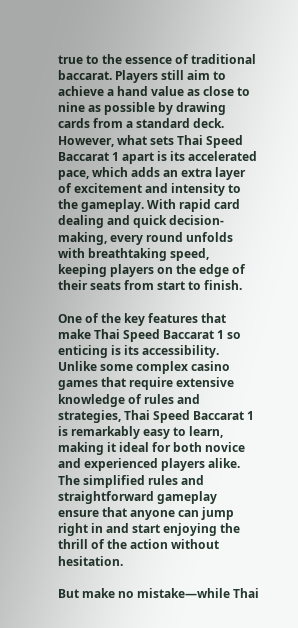true to the essence of traditional baccarat. Players still aim to achieve a hand value as close to nine as possible by drawing cards from a standard deck. However, what sets Thai Speed Baccarat 1 apart is its accelerated pace, which adds an extra layer of excitement and intensity to the gameplay. With rapid card dealing and quick decision-making, every round unfolds with breathtaking speed, keeping players on the edge of their seats from start to finish.

One of the key features that make Thai Speed Baccarat 1 so enticing is its accessibility. Unlike some complex casino games that require extensive knowledge of rules and strategies, Thai Speed Baccarat 1 is remarkably easy to learn, making it ideal for both novice and experienced players alike. The simplified rules and straightforward gameplay ensure that anyone can jump right in and start enjoying the thrill of the action without hesitation.

But make no mistake—while Thai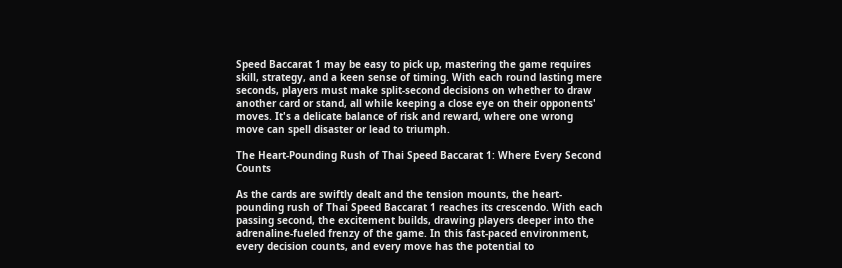Speed Baccarat 1 may be easy to pick up, mastering the game requires skill, strategy, and a keen sense of timing. With each round lasting mere seconds, players must make split-second decisions on whether to draw another card or stand, all while keeping a close eye on their opponents' moves. It's a delicate balance of risk and reward, where one wrong move can spell disaster or lead to triumph.

The Heart-Pounding Rush of Thai Speed Baccarat 1: Where Every Second Counts

As the cards are swiftly dealt and the tension mounts, the heart-pounding rush of Thai Speed Baccarat 1 reaches its crescendo. With each passing second, the excitement builds, drawing players deeper into the adrenaline-fueled frenzy of the game. In this fast-paced environment, every decision counts, and every move has the potential to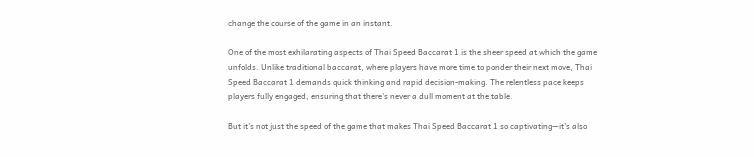change the course of the game in an instant.

One of the most exhilarating aspects of Thai Speed Baccarat 1 is the sheer speed at which the game unfolds. Unlike traditional baccarat, where players have more time to ponder their next move, Thai Speed Baccarat 1 demands quick thinking and rapid decision-making. The relentless pace keeps players fully engaged, ensuring that there's never a dull moment at the table.

But it's not just the speed of the game that makes Thai Speed Baccarat 1 so captivating—it's also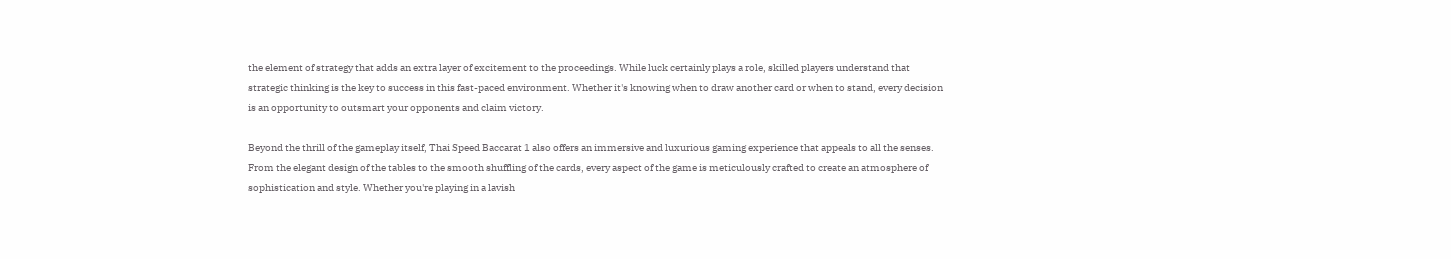the element of strategy that adds an extra layer of excitement to the proceedings. While luck certainly plays a role, skilled players understand that strategic thinking is the key to success in this fast-paced environment. Whether it's knowing when to draw another card or when to stand, every decision is an opportunity to outsmart your opponents and claim victory.

Beyond the thrill of the gameplay itself, Thai Speed Baccarat 1 also offers an immersive and luxurious gaming experience that appeals to all the senses. From the elegant design of the tables to the smooth shuffling of the cards, every aspect of the game is meticulously crafted to create an atmosphere of sophistication and style. Whether you're playing in a lavish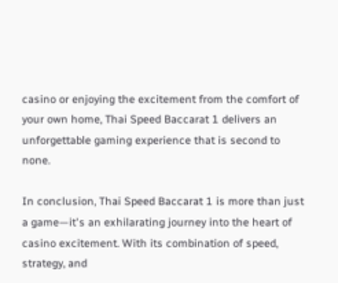casino or enjoying the excitement from the comfort of your own home, Thai Speed Baccarat 1 delivers an unforgettable gaming experience that is second to none.

In conclusion, Thai Speed Baccarat 1 is more than just a game—it's an exhilarating journey into the heart of casino excitement. With its combination of speed, strategy, and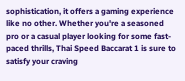sophistication, it offers a gaming experience like no other. Whether you're a seasoned pro or a casual player looking for some fast-paced thrills, Thai Speed Baccarat 1 is sure to satisfy your craving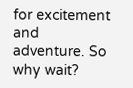for excitement and adventure. So why wait?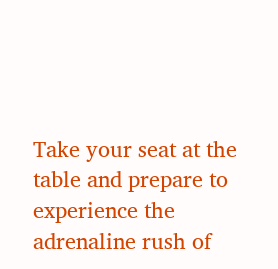Take your seat at the table and prepare to experience the adrenaline rush of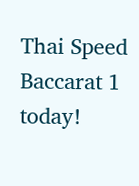Thai Speed Baccarat 1 today!